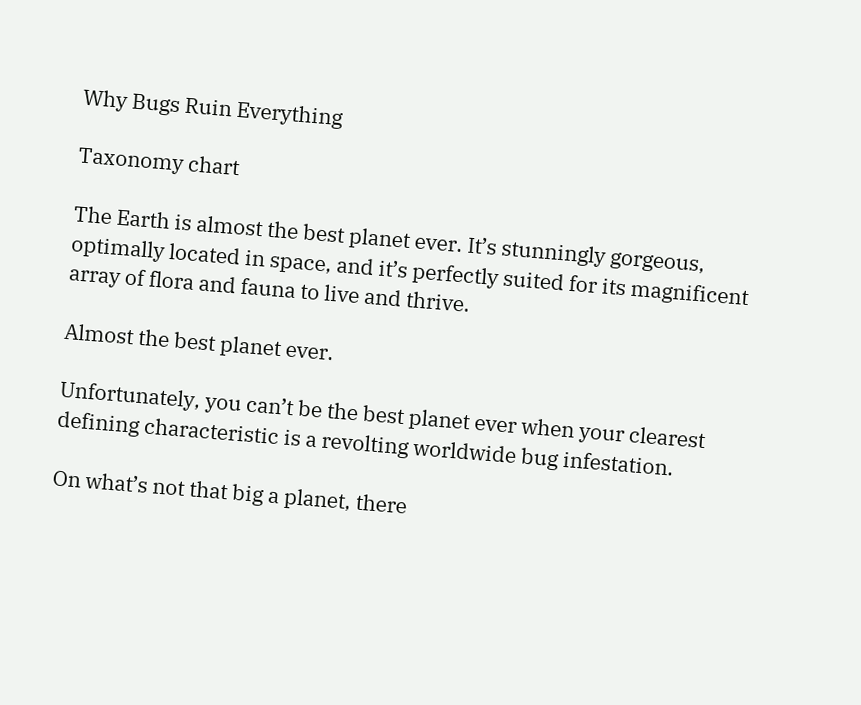Why Bugs Ruin Everything

Taxonomy chart

The Earth is almost the best planet ever. It’s stunningly gorgeous, optimally located in space, and it’s perfectly suited for its magnificent array of flora and fauna to live and thrive.

Almost the best planet ever.

Unfortunately, you can’t be the best planet ever when your clearest defining characteristic is a revolting worldwide bug infestation.

On what’s not that big a planet, there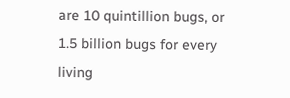are 10 quintillion bugs, or 1.5 billion bugs for every living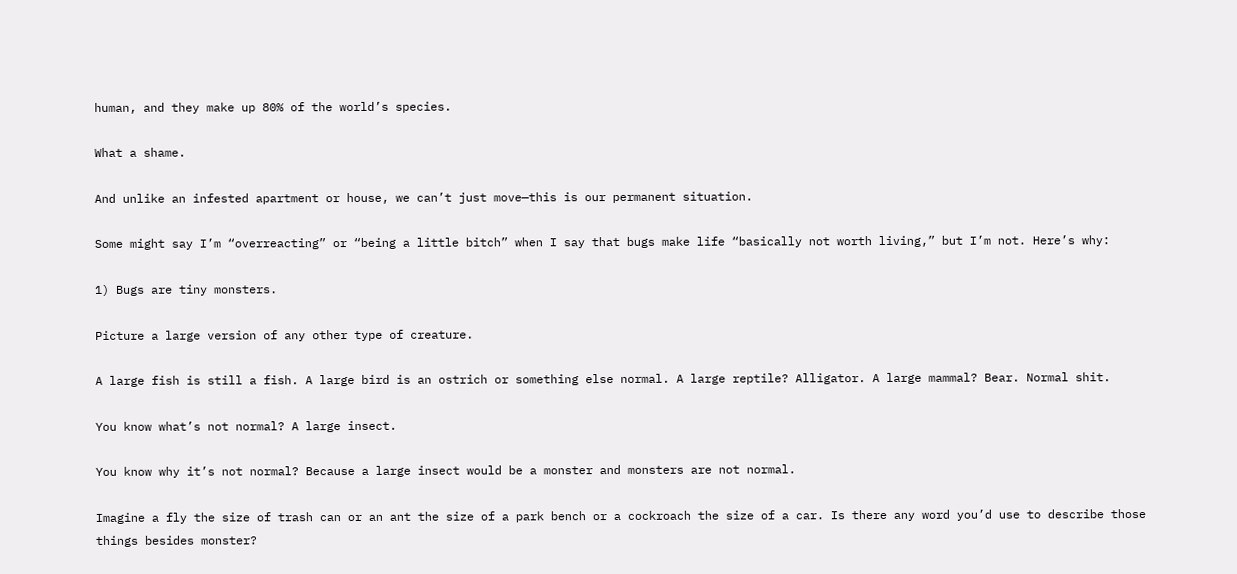human, and they make up 80% of the world’s species.

What a shame.

And unlike an infested apartment or house, we can’t just move—this is our permanent situation.

Some might say I’m “overreacting” or “being a little bitch” when I say that bugs make life “basically not worth living,” but I’m not. Here’s why:

1) Bugs are tiny monsters.

Picture a large version of any other type of creature.

A large fish is still a fish. A large bird is an ostrich or something else normal. A large reptile? Alligator. A large mammal? Bear. Normal shit.

You know what’s not normal? A large insect.

You know why it’s not normal? Because a large insect would be a monster and monsters are not normal.

Imagine a fly the size of trash can or an ant the size of a park bench or a cockroach the size of a car. Is there any word you’d use to describe those things besides monster?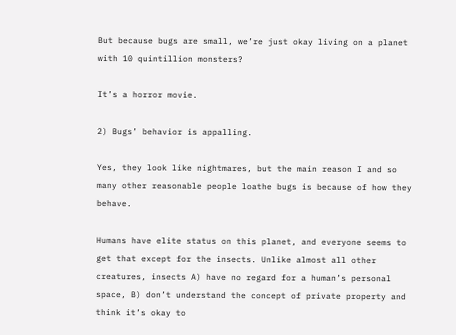But because bugs are small, we’re just okay living on a planet with 10 quintillion monsters?

It’s a horror movie.

2) Bugs’ behavior is appalling.

Yes, they look like nightmares, but the main reason I and so many other reasonable people loathe bugs is because of how they behave.

Humans have elite status on this planet, and everyone seems to get that except for the insects. Unlike almost all other creatures, insects A) have no regard for a human’s personal space, B) don’t understand the concept of private property and think it’s okay to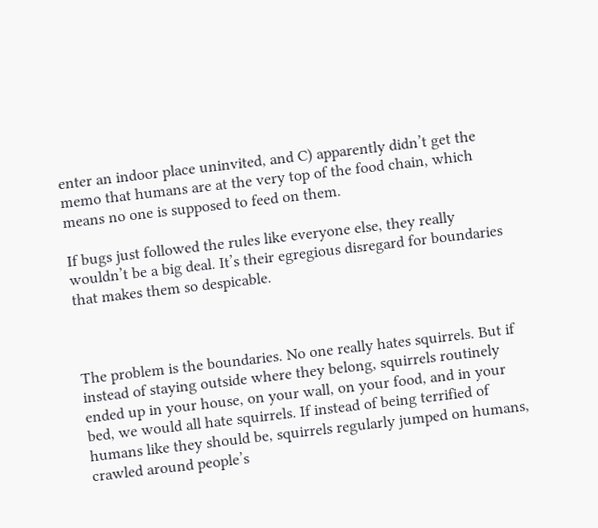enter an indoor place uninvited, and C) apparently didn’t get the memo that humans are at the very top of the food chain, which means no one is supposed to feed on them.

If bugs just followed the rules like everyone else, they really wouldn’t be a big deal. It’s their egregious disregard for boundaries that makes them so despicable.



The problem is the boundaries. No one really hates squirrels. But if instead of staying outside where they belong, squirrels routinely ended up in your house, on your wall, on your food, and in your bed, we would all hate squirrels. If instead of being terrified of humans like they should be, squirrels regularly jumped on humans, crawled around people’s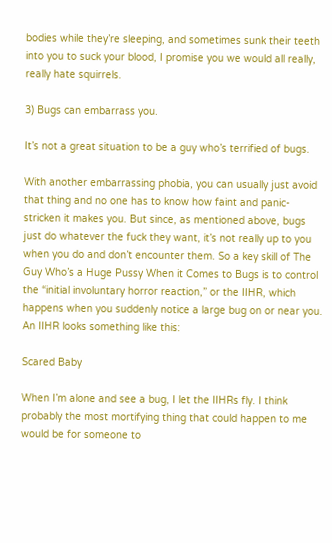bodies while they’re sleeping, and sometimes sunk their teeth into you to suck your blood, I promise you we would all really, really hate squirrels.

3) Bugs can embarrass you.

It’s not a great situation to be a guy who’s terrified of bugs.

With another embarrassing phobia, you can usually just avoid that thing and no one has to know how faint and panic-stricken it makes you. But since, as mentioned above, bugs just do whatever the fuck they want, it’s not really up to you when you do and don’t encounter them. So a key skill of The Guy Who’s a Huge Pussy When it Comes to Bugs is to control the “initial involuntary horror reaction,” or the IIHR, which happens when you suddenly notice a large bug on or near you. An IIHR looks something like this:

Scared Baby

When I’m alone and see a bug, I let the IIHRs fly. I think probably the most mortifying thing that could happen to me would be for someone to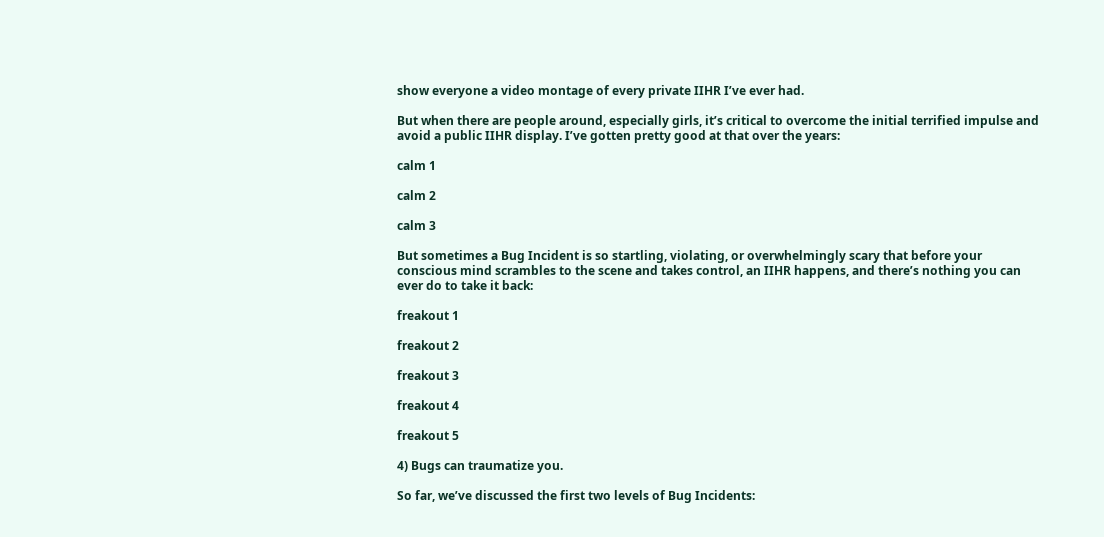show everyone a video montage of every private IIHR I’ve ever had.

But when there are people around, especially girls, it’s critical to overcome the initial terrified impulse and avoid a public IIHR display. I’ve gotten pretty good at that over the years:

calm 1

calm 2

calm 3

But sometimes a Bug Incident is so startling, violating, or overwhelmingly scary that before your conscious mind scrambles to the scene and takes control, an IIHR happens, and there’s nothing you can ever do to take it back:

freakout 1

freakout 2

freakout 3

freakout 4

freakout 5

4) Bugs can traumatize you.

So far, we’ve discussed the first two levels of Bug Incidents: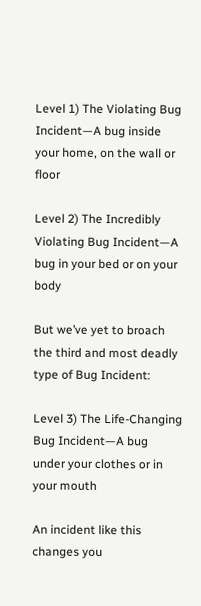Level 1) The Violating Bug Incident—A bug inside your home, on the wall or floor

Level 2) The Incredibly Violating Bug Incident—A bug in your bed or on your body

But we’ve yet to broach the third and most deadly type of Bug Incident:

Level 3) The Life-Changing Bug Incident—A bug under your clothes or in your mouth

An incident like this changes you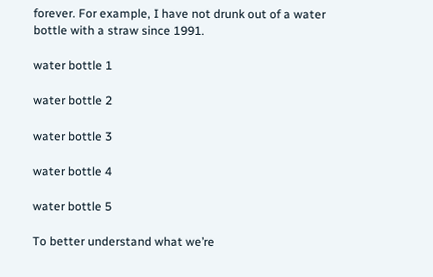forever. For example, I have not drunk out of a water bottle with a straw since 1991.

water bottle 1

water bottle 2

water bottle 3

water bottle 4

water bottle 5

To better understand what we’re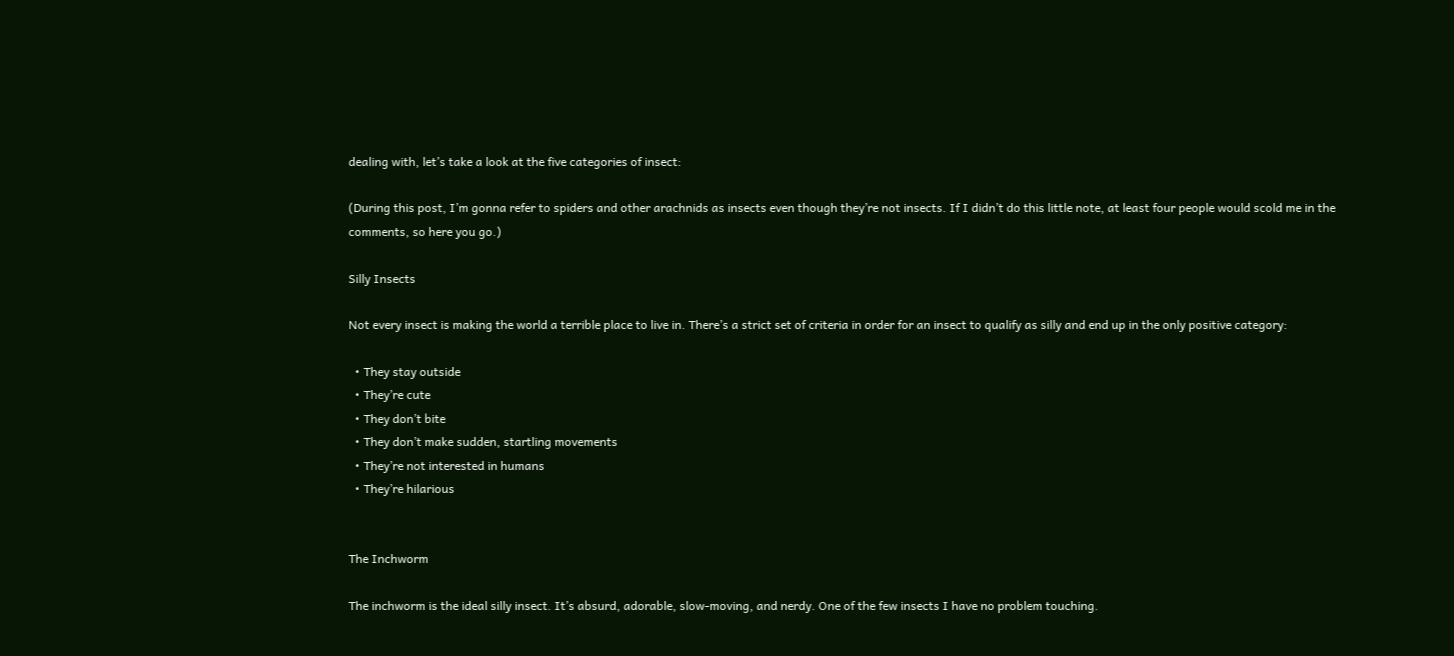dealing with, let’s take a look at the five categories of insect:

(During this post, I’m gonna refer to spiders and other arachnids as insects even though they’re not insects. If I didn’t do this little note, at least four people would scold me in the comments, so here you go.)

Silly Insects

Not every insect is making the world a terrible place to live in. There’s a strict set of criteria in order for an insect to qualify as silly and end up in the only positive category:

  • They stay outside
  • They’re cute
  • They don’t bite
  • They don’t make sudden, startling movements
  • They’re not interested in humans
  • They’re hilarious


The Inchworm

The inchworm is the ideal silly insect. It’s absurd, adorable, slow-moving, and nerdy. One of the few insects I have no problem touching.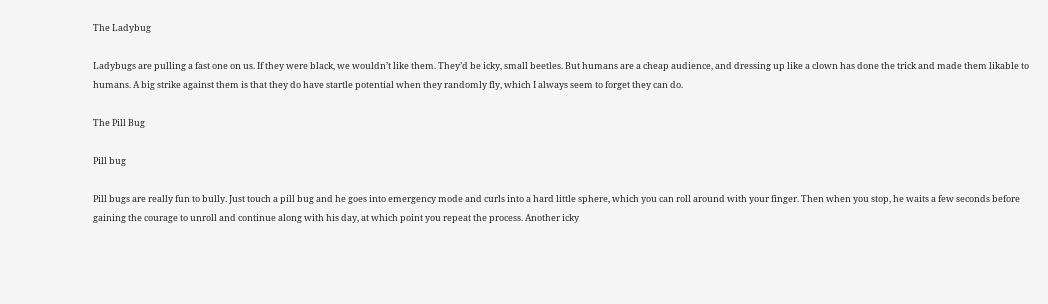The Ladybug

Ladybugs are pulling a fast one on us. If they were black, we wouldn’t like them. They’d be icky, small beetles. But humans are a cheap audience, and dressing up like a clown has done the trick and made them likable to humans. A big strike against them is that they do have startle potential when they randomly fly, which I always seem to forget they can do.

The Pill Bug

Pill bug

Pill bugs are really fun to bully. Just touch a pill bug and he goes into emergency mode and curls into a hard little sphere, which you can roll around with your finger. Then when you stop, he waits a few seconds before gaining the courage to unroll and continue along with his day, at which point you repeat the process. Another icky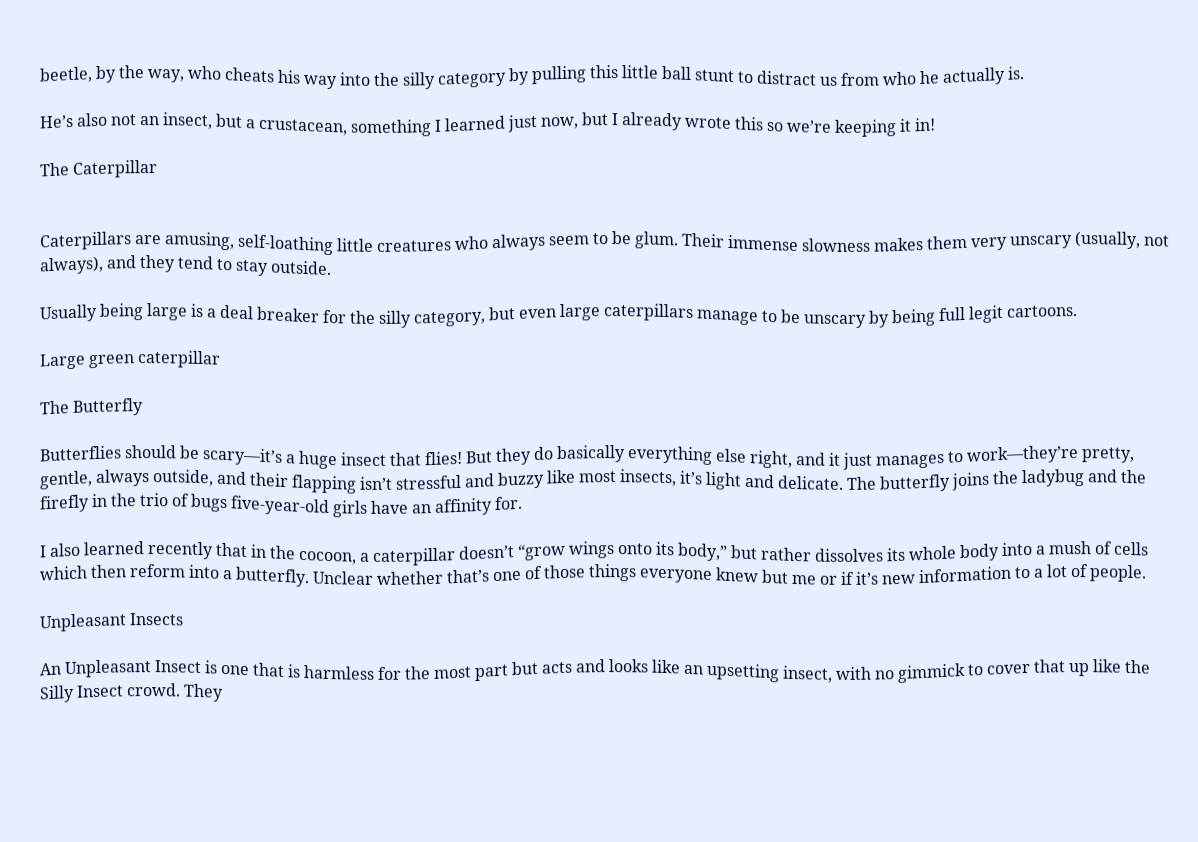beetle, by the way, who cheats his way into the silly category by pulling this little ball stunt to distract us from who he actually is.

He’s also not an insect, but a crustacean, something I learned just now, but I already wrote this so we’re keeping it in!

The Caterpillar


Caterpillars are amusing, self-loathing little creatures who always seem to be glum. Their immense slowness makes them very unscary (usually, not always), and they tend to stay outside.

Usually being large is a deal breaker for the silly category, but even large caterpillars manage to be unscary by being full legit cartoons.

Large green caterpillar

The Butterfly

Butterflies should be scary—it’s a huge insect that flies! But they do basically everything else right, and it just manages to work—they’re pretty, gentle, always outside, and their flapping isn’t stressful and buzzy like most insects, it’s light and delicate. The butterfly joins the ladybug and the firefly in the trio of bugs five-year-old girls have an affinity for.

I also learned recently that in the cocoon, a caterpillar doesn’t “grow wings onto its body,” but rather dissolves its whole body into a mush of cells which then reform into a butterfly. Unclear whether that’s one of those things everyone knew but me or if it’s new information to a lot of people.

Unpleasant Insects

An Unpleasant Insect is one that is harmless for the most part but acts and looks like an upsetting insect, with no gimmick to cover that up like the Silly Insect crowd. They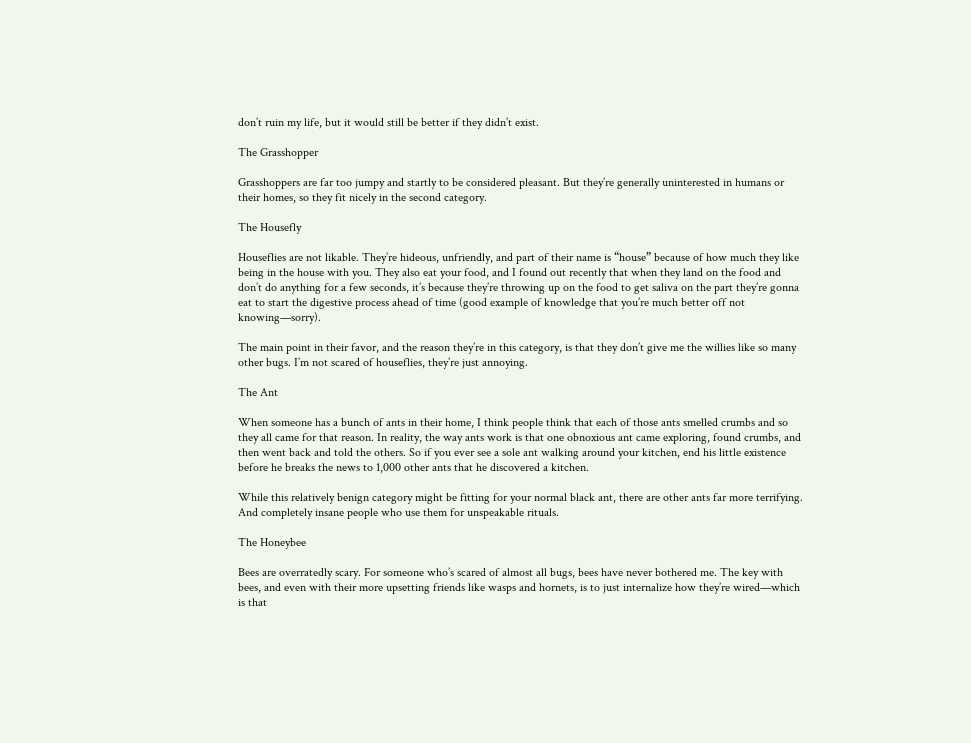don’t ruin my life, but it would still be better if they didn’t exist.

The Grasshopper

Grasshoppers are far too jumpy and startly to be considered pleasant. But they’re generally uninterested in humans or their homes, so they fit nicely in the second category.

The Housefly

Houseflies are not likable. They’re hideous, unfriendly, and part of their name is “house” because of how much they like being in the house with you. They also eat your food, and I found out recently that when they land on the food and don’t do anything for a few seconds, it’s because they’re throwing up on the food to get saliva on the part they’re gonna eat to start the digestive process ahead of time (good example of knowledge that you’re much better off not knowing—sorry).

The main point in their favor, and the reason they’re in this category, is that they don’t give me the willies like so many other bugs. I’m not scared of houseflies, they’re just annoying.

The Ant

When someone has a bunch of ants in their home, I think people think that each of those ants smelled crumbs and so they all came for that reason. In reality, the way ants work is that one obnoxious ant came exploring, found crumbs, and then went back and told the others. So if you ever see a sole ant walking around your kitchen, end his little existence before he breaks the news to 1,000 other ants that he discovered a kitchen.

While this relatively benign category might be fitting for your normal black ant, there are other ants far more terrifying. And completely insane people who use them for unspeakable rituals.

The Honeybee

Bees are overratedly scary. For someone who’s scared of almost all bugs, bees have never bothered me. The key with bees, and even with their more upsetting friends like wasps and hornets, is to just internalize how they’re wired—which is that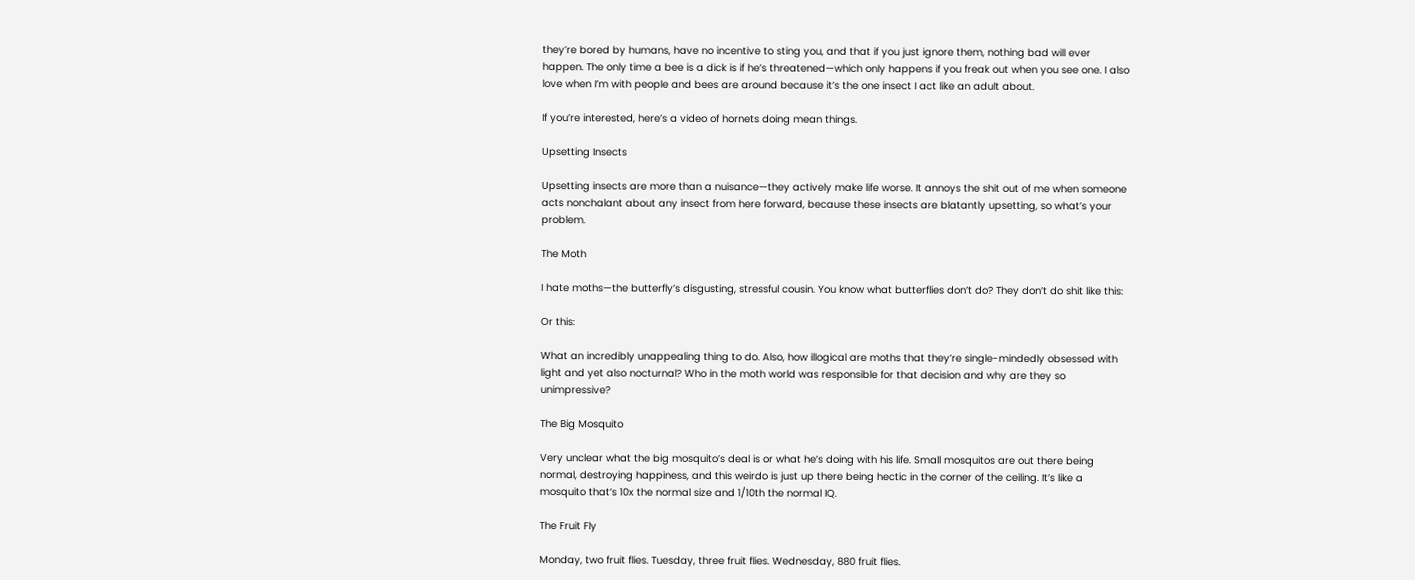they’re bored by humans, have no incentive to sting you, and that if you just ignore them, nothing bad will ever happen. The only time a bee is a dick is if he’s threatened—which only happens if you freak out when you see one. I also love when I’m with people and bees are around because it’s the one insect I act like an adult about.

If you’re interested, here’s a video of hornets doing mean things.

Upsetting Insects

Upsetting insects are more than a nuisance—they actively make life worse. It annoys the shit out of me when someone acts nonchalant about any insect from here forward, because these insects are blatantly upsetting, so what’s your problem.

The Moth

I hate moths—the butterfly’s disgusting, stressful cousin. You know what butterflies don’t do? They don’t do shit like this:

Or this:

What an incredibly unappealing thing to do. Also, how illogical are moths that they’re single-mindedly obsessed with light and yet also nocturnal? Who in the moth world was responsible for that decision and why are they so unimpressive?

The Big Mosquito

Very unclear what the big mosquito’s deal is or what he’s doing with his life. Small mosquitos are out there being normal, destroying happiness, and this weirdo is just up there being hectic in the corner of the ceiling. It’s like a mosquito that’s 10x the normal size and 1/10th the normal IQ.

The Fruit Fly

Monday, two fruit flies. Tuesday, three fruit flies. Wednesday, 880 fruit flies.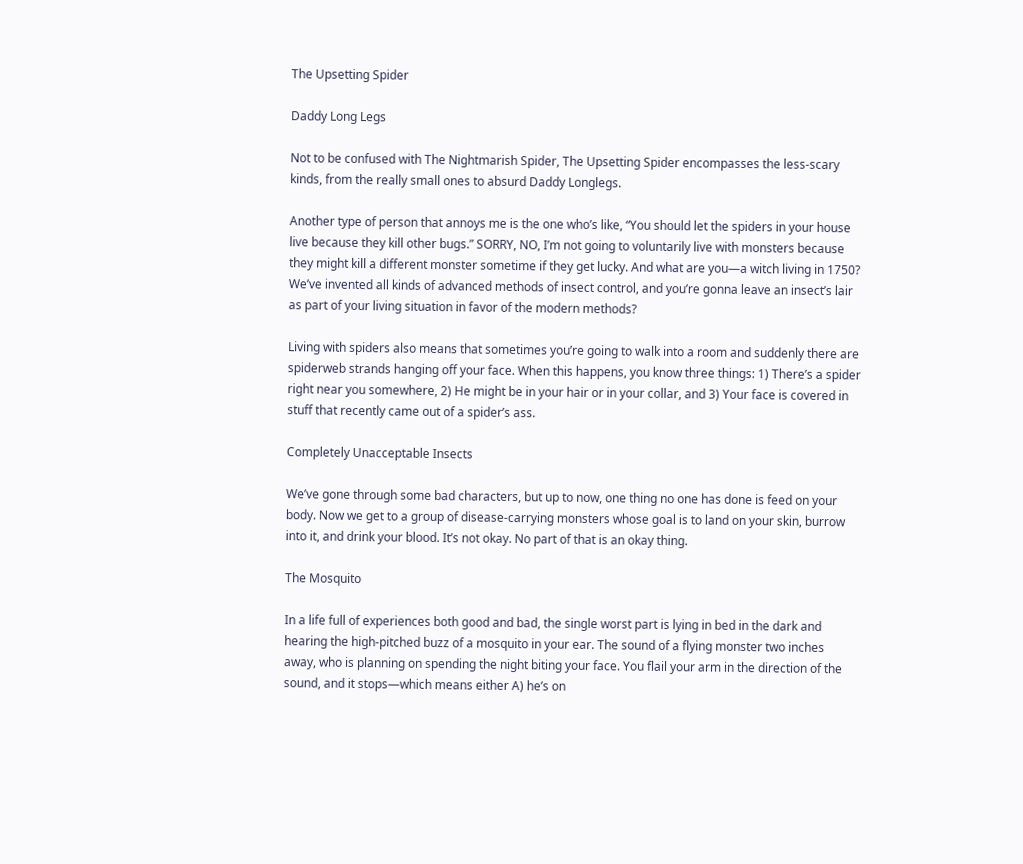The Upsetting Spider

Daddy Long Legs

Not to be confused with The Nightmarish Spider, The Upsetting Spider encompasses the less-scary kinds, from the really small ones to absurd Daddy Longlegs.

Another type of person that annoys me is the one who’s like, “You should let the spiders in your house live because they kill other bugs.” SORRY, NO, I’m not going to voluntarily live with monsters because they might kill a different monster sometime if they get lucky. And what are you—a witch living in 1750? We’ve invented all kinds of advanced methods of insect control, and you’re gonna leave an insect’s lair as part of your living situation in favor of the modern methods?

Living with spiders also means that sometimes you’re going to walk into a room and suddenly there are spiderweb strands hanging off your face. When this happens, you know three things: 1) There’s a spider right near you somewhere, 2) He might be in your hair or in your collar, and 3) Your face is covered in stuff that recently came out of a spider’s ass.

Completely Unacceptable Insects

We’ve gone through some bad characters, but up to now, one thing no one has done is feed on your body. Now we get to a group of disease-carrying monsters whose goal is to land on your skin, burrow into it, and drink your blood. It’s not okay. No part of that is an okay thing.

The Mosquito

In a life full of experiences both good and bad, the single worst part is lying in bed in the dark and hearing the high-pitched buzz of a mosquito in your ear. The sound of a flying monster two inches away, who is planning on spending the night biting your face. You flail your arm in the direction of the sound, and it stops—which means either A) he’s on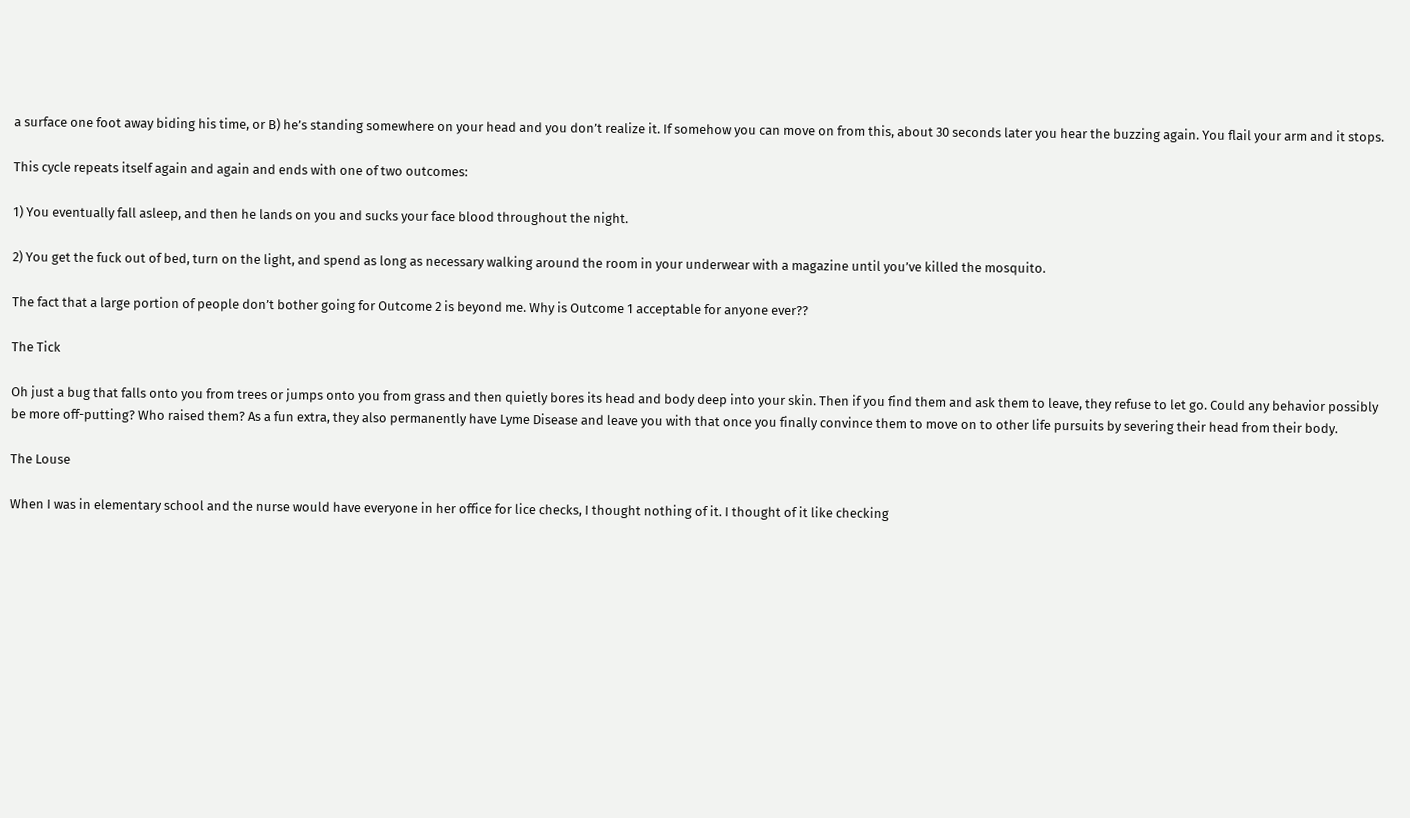a surface one foot away biding his time, or B) he’s standing somewhere on your head and you don’t realize it. If somehow you can move on from this, about 30 seconds later you hear the buzzing again. You flail your arm and it stops.

This cycle repeats itself again and again and ends with one of two outcomes:

1) You eventually fall asleep, and then he lands on you and sucks your face blood throughout the night.

2) You get the fuck out of bed, turn on the light, and spend as long as necessary walking around the room in your underwear with a magazine until you’ve killed the mosquito.

The fact that a large portion of people don’t bother going for Outcome 2 is beyond me. Why is Outcome 1 acceptable for anyone ever??

The Tick

Oh just a bug that falls onto you from trees or jumps onto you from grass and then quietly bores its head and body deep into your skin. Then if you find them and ask them to leave, they refuse to let go. Could any behavior possibly be more off-putting? Who raised them? As a fun extra, they also permanently have Lyme Disease and leave you with that once you finally convince them to move on to other life pursuits by severing their head from their body.

The Louse

When I was in elementary school and the nurse would have everyone in her office for lice checks, I thought nothing of it. I thought of it like checking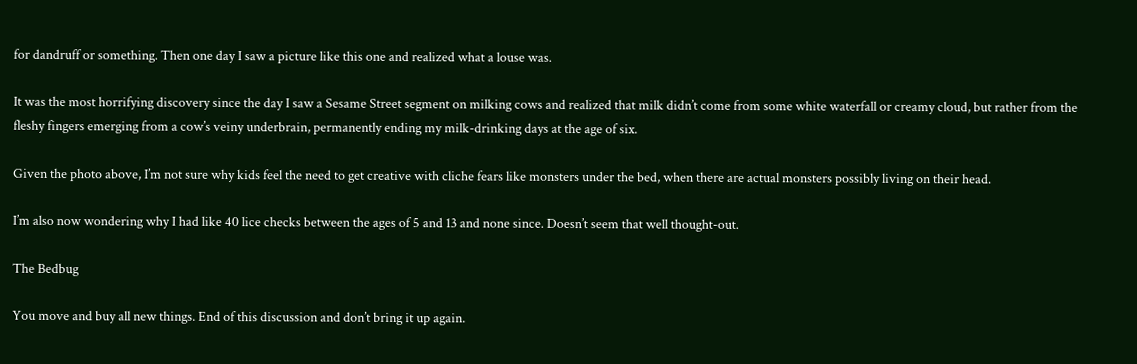for dandruff or something. Then one day I saw a picture like this one and realized what a louse was.

It was the most horrifying discovery since the day I saw a Sesame Street segment on milking cows and realized that milk didn’t come from some white waterfall or creamy cloud, but rather from the fleshy fingers emerging from a cow’s veiny underbrain, permanently ending my milk-drinking days at the age of six.

Given the photo above, I’m not sure why kids feel the need to get creative with cliche fears like monsters under the bed, when there are actual monsters possibly living on their head.

I’m also now wondering why I had like 40 lice checks between the ages of 5 and 13 and none since. Doesn’t seem that well thought-out.

The Bedbug

You move and buy all new things. End of this discussion and don’t bring it up again.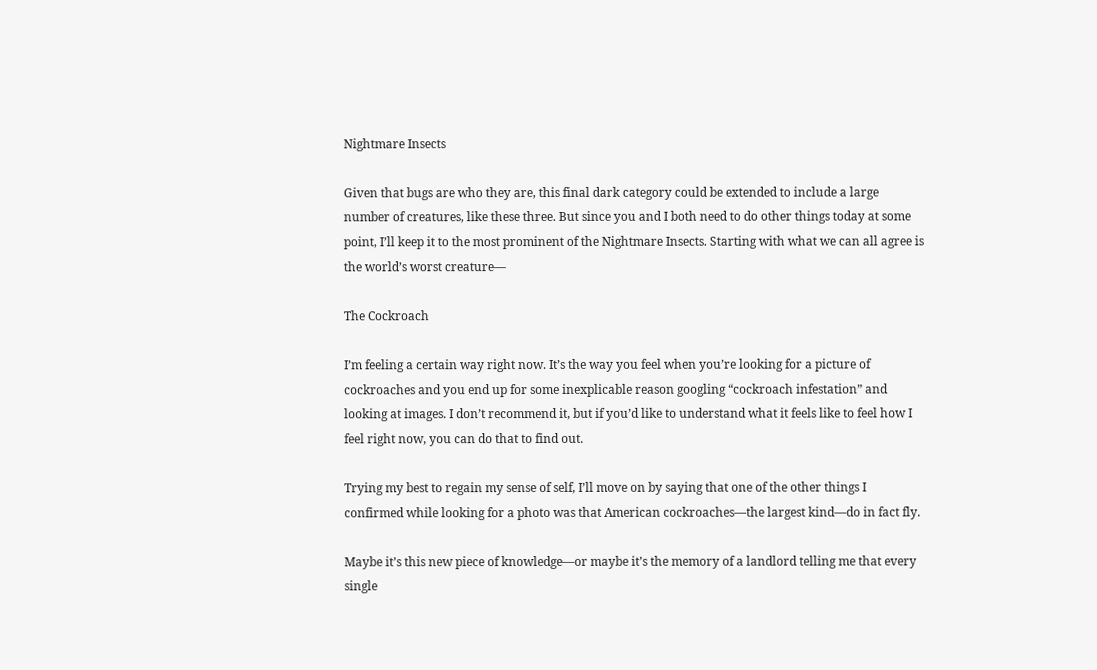Nightmare Insects

Given that bugs are who they are, this final dark category could be extended to include a large number of creatures, like these three. But since you and I both need to do other things today at some point, I’ll keep it to the most prominent of the Nightmare Insects. Starting with what we can all agree is the world’s worst creature—

The Cockroach

I’m feeling a certain way right now. It’s the way you feel when you’re looking for a picture of cockroaches and you end up for some inexplicable reason googling “cockroach infestation” and looking at images. I don’t recommend it, but if you’d like to understand what it feels like to feel how I feel right now, you can do that to find out.

Trying my best to regain my sense of self, I’ll move on by saying that one of the other things I confirmed while looking for a photo was that American cockroaches—the largest kind—do in fact fly.

Maybe it’s this new piece of knowledge—or maybe it’s the memory of a landlord telling me that every single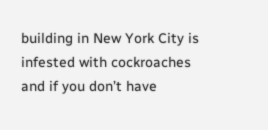building in New York City is infested with cockroaches and if you don’t have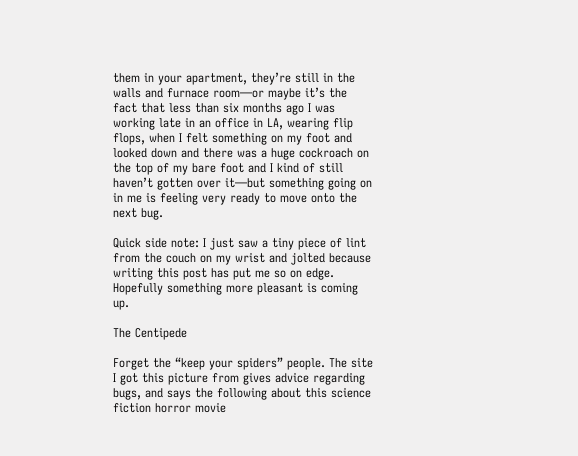them in your apartment, they’re still in the walls and furnace room—or maybe it’s the fact that less than six months ago I was working late in an office in LA, wearing flip flops, when I felt something on my foot and looked down and there was a huge cockroach on the top of my bare foot and I kind of still haven’t gotten over it—but something going on in me is feeling very ready to move onto the next bug.

Quick side note: I just saw a tiny piece of lint from the couch on my wrist and jolted because writing this post has put me so on edge. Hopefully something more pleasant is coming up.

The Centipede

Forget the “keep your spiders” people. The site I got this picture from gives advice regarding bugs, and says the following about this science fiction horror movie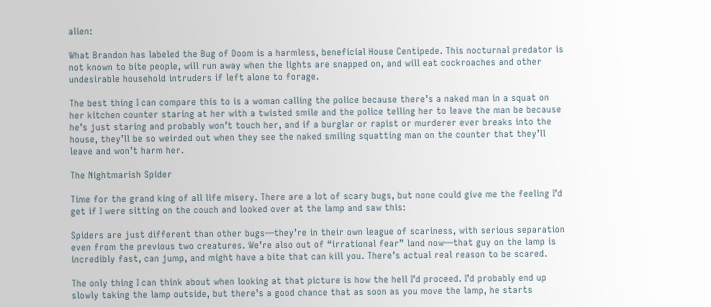alien:

What Brandon has labeled the Bug of Doom is a harmless, beneficial House Centipede. This nocturnal predator is not known to bite people, will run away when the lights are snapped on, and will eat cockroaches and other undesirable household intruders if left alone to forage.

The best thing I can compare this to is a woman calling the police because there’s a naked man in a squat on her kitchen counter staring at her with a twisted smile and the police telling her to leave the man be because he’s just staring and probably won’t touch her, and if a burglar or rapist or murderer ever breaks into the house, they’ll be so weirded out when they see the naked smiling squatting man on the counter that they’ll leave and won’t harm her.

The Nightmarish Spider

Time for the grand king of all life misery. There are a lot of scary bugs, but none could give me the feeling I’d get if I were sitting on the couch and looked over at the lamp and saw this:

Spiders are just different than other bugs—they’re in their own league of scariness, with serious separation even from the previous two creatures. We’re also out of “irrational fear” land now—that guy on the lamp is incredibly fast, can jump, and might have a bite that can kill you. There’s actual real reason to be scared.

The only thing I can think about when looking at that picture is how the hell I’d proceed. I’d probably end up slowly taking the lamp outside, but there’s a good chance that as soon as you move the lamp, he starts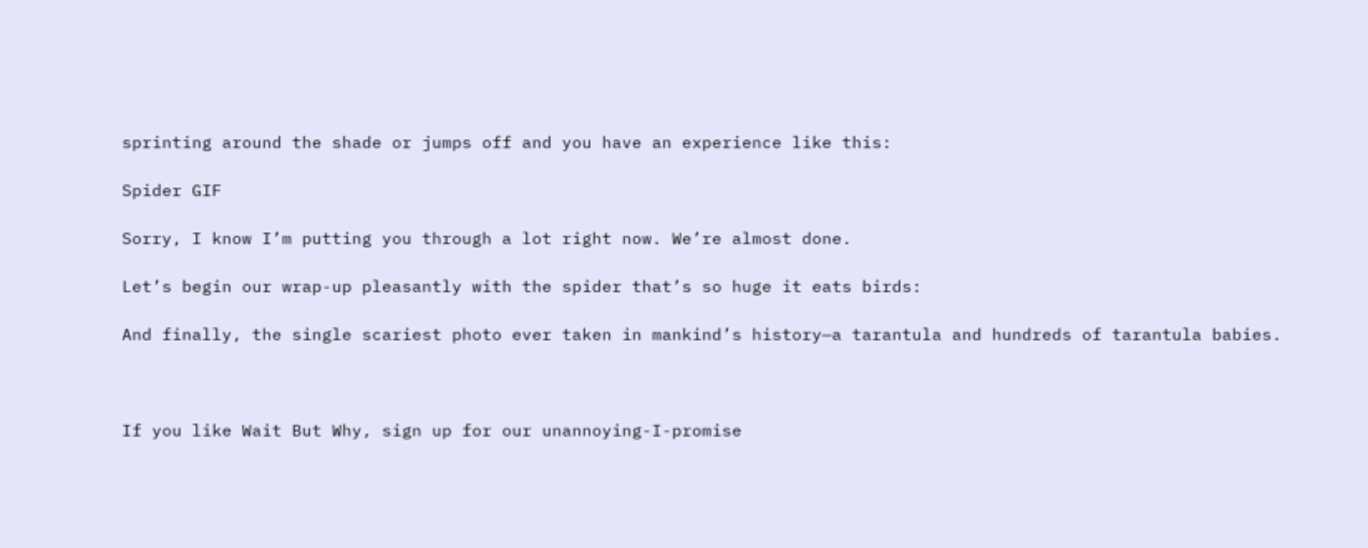sprinting around the shade or jumps off and you have an experience like this:

Spider GIF

Sorry, I know I’m putting you through a lot right now. We’re almost done.

Let’s begin our wrap-up pleasantly with the spider that’s so huge it eats birds:

And finally, the single scariest photo ever taken in mankind’s history—a tarantula and hundreds of tarantula babies.



If you like Wait But Why, sign up for our unannoying-I-promise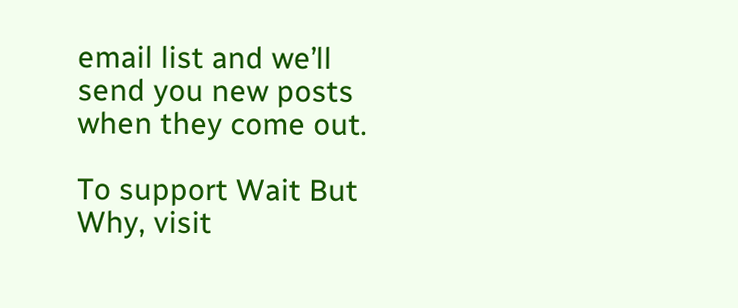email list and we’ll send you new posts when they come out.

To support Wait But Why, visit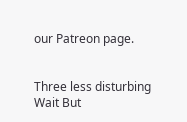our Patreon page.


Three less disturbing Wait But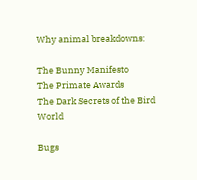Why animal breakdowns:

The Bunny Manifesto
The Primate Awards
The Dark Secrets of the Bird World

Bugs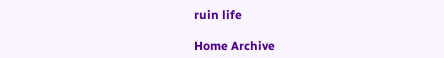ruin life

Home Archive